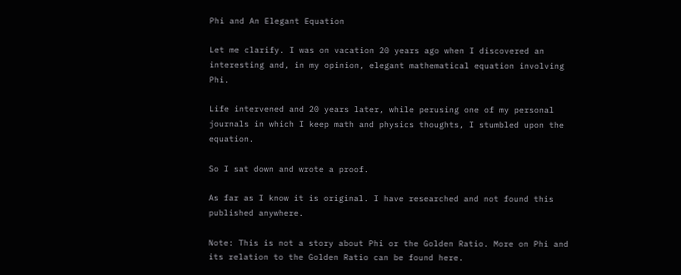Phi and An Elegant Equation

Let me clarify. I was on vacation 20 years ago when I discovered an interesting and, in my opinion, elegant mathematical equation involving Phi.

Life intervened and 20 years later, while perusing one of my personal journals in which I keep math and physics thoughts, I stumbled upon the equation.

So I sat down and wrote a proof.

As far as I know it is original. I have researched and not found this published anywhere.

Note: This is not a story about Phi or the Golden Ratio. More on Phi and its relation to the Golden Ratio can be found here.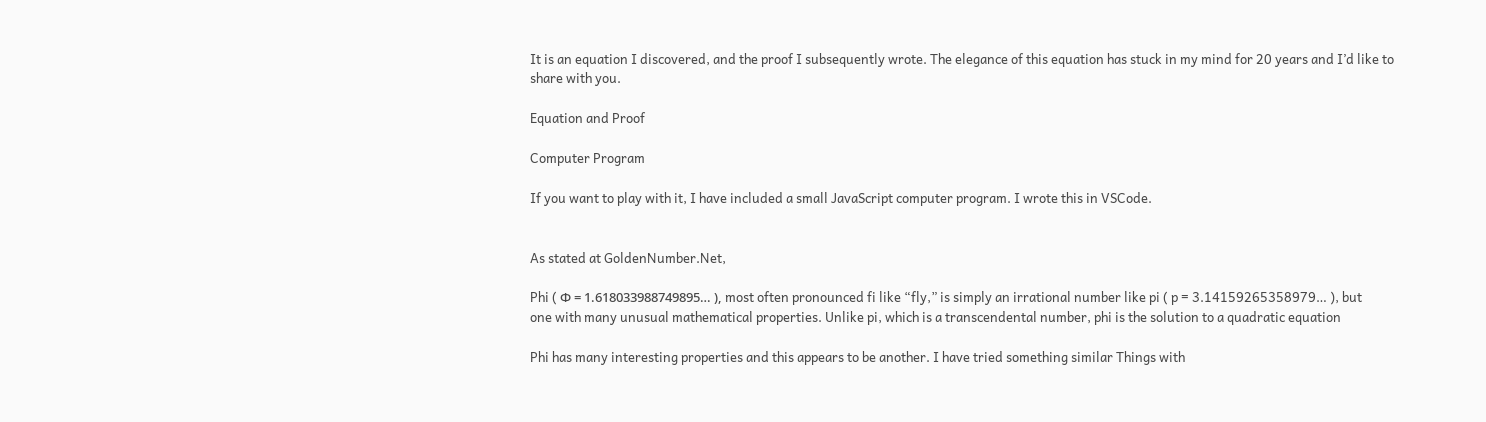It is an equation I discovered, and the proof I subsequently wrote. The elegance of this equation has stuck in my mind for 20 years and I’d like to share with you.

Equation and Proof

Computer Program

If you want to play with it, I have included a small JavaScript computer program. I wrote this in VSCode.


As stated at GoldenNumber.Net,

Phi ( Φ = 1.618033988749895… ), most often pronounced fi like “fly,” is simply an irrational number like pi ( p = 3.14159265358979… ), but one with many unusual mathematical properties. Unlike pi, which is a transcendental number, phi is the solution to a quadratic equation

Phi has many interesting properties and this appears to be another. I have tried something similar Things with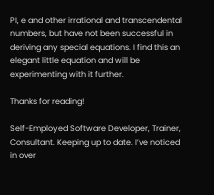PI, e and other irrational and transcendental numbers, but have not been successful in deriving any special equations. I find this an elegant little equation and will be experimenting with it further.

Thanks for reading!

Self-Employed Software Developer, Trainer, Consultant. Keeping up to date. I’ve noticed in over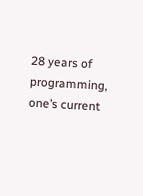28 years of programming, one’s current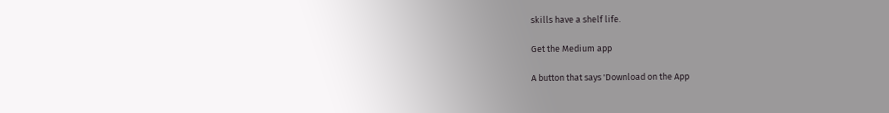skills have a shelf life.

Get the Medium app

A button that says 'Download on the App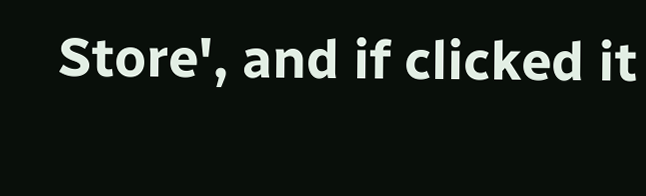Store', and if clicked it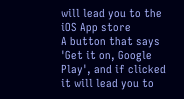will lead you to the iOS App store
A button that says 'Get it on, Google Play', and if clicked it will lead you to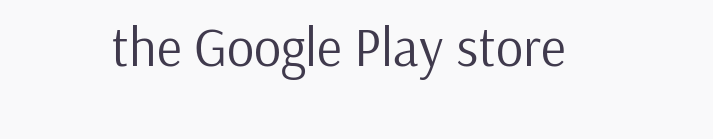the Google Play store